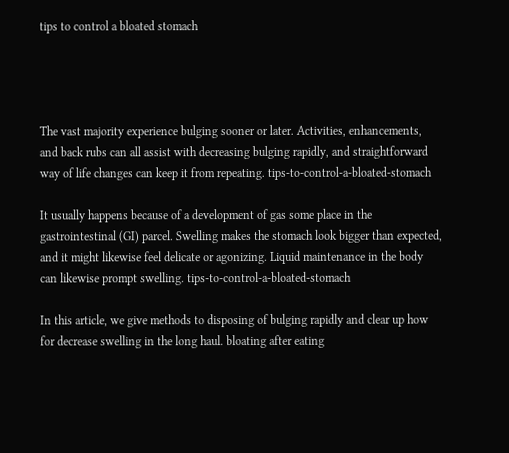tips to control a bloated stomach




The vast majority experience bulging sooner or later. Activities, enhancements, and back rubs can all assist with decreasing bulging rapidly, and straightforward way of life changes can keep it from repeating. tips-to-control-a-bloated-stomach

It usually happens because of a development of gas some place in the gastrointestinal (GI) parcel. Swelling makes the stomach look bigger than expected, and it might likewise feel delicate or agonizing. Liquid maintenance in the body can likewise prompt swelling. tips-to-control-a-bloated-stomach

In this article, we give methods to disposing of bulging rapidly and clear up how for decrease swelling in the long haul. bloating after eating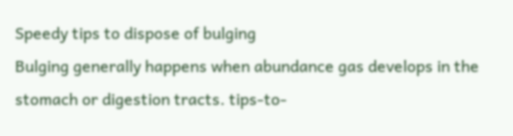Speedy tips to dispose of bulging
Bulging generally happens when abundance gas develops in the stomach or digestion tracts. tips-to-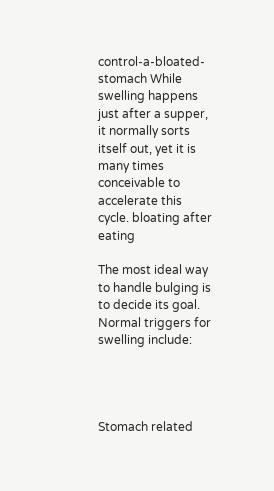control-a-bloated-stomach While swelling happens just after a supper, it normally sorts itself out, yet it is many times conceivable to accelerate this cycle. bloating after eating

The most ideal way to handle bulging is to decide its goal. Normal triggers for swelling include:




Stomach related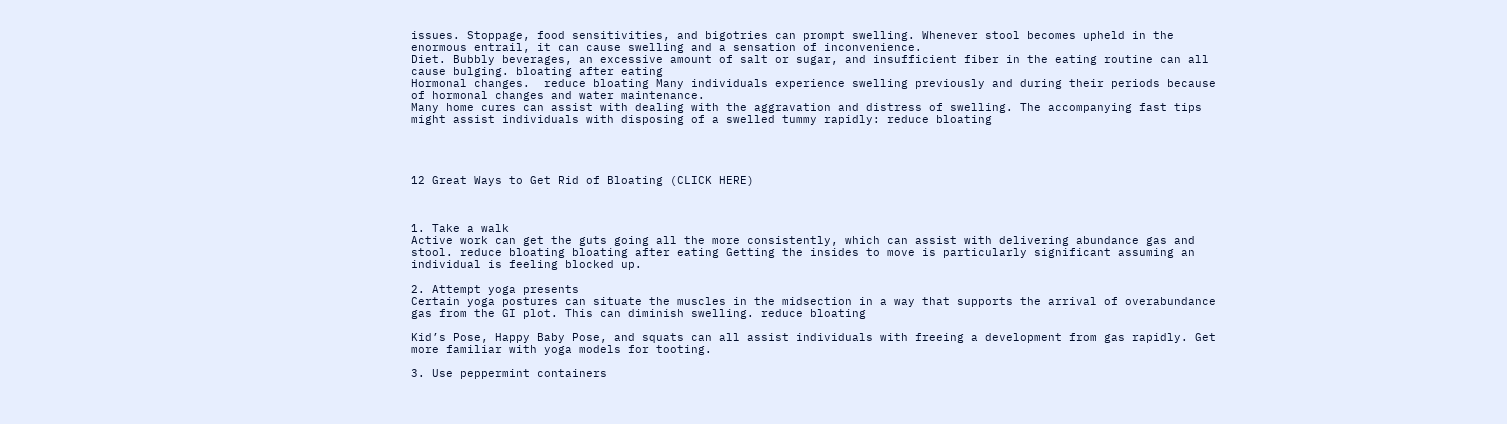issues. Stoppage, food sensitivities, and bigotries can prompt swelling. Whenever stool becomes upheld in the enormous entrail, it can cause swelling and a sensation of inconvenience.
Diet. Bubbly beverages, an excessive amount of salt or sugar, and insufficient fiber in the eating routine can all cause bulging. bloating after eating
Hormonal changes.  reduce bloating Many individuals experience swelling previously and during their periods because of hormonal changes and water maintenance.
Many home cures can assist with dealing with the aggravation and distress of swelling. The accompanying fast tips might assist individuals with disposing of a swelled tummy rapidly: reduce bloating




12 Great Ways to Get Rid of Bloating (CLICK HERE)



1. Take a walk
Active work can get the guts going all the more consistently, which can assist with delivering abundance gas and stool. reduce bloating bloating after eating Getting the insides to move is particularly significant assuming an individual is feeling blocked up.

2. Attempt yoga presents
Certain yoga postures can situate the muscles in the midsection in a way that supports the arrival of overabundance gas from the GI plot. This can diminish swelling. reduce bloating

Kid’s Pose, Happy Baby Pose, and squats can all assist individuals with freeing a development from gas rapidly. Get more familiar with yoga models for tooting.

3. Use peppermint containers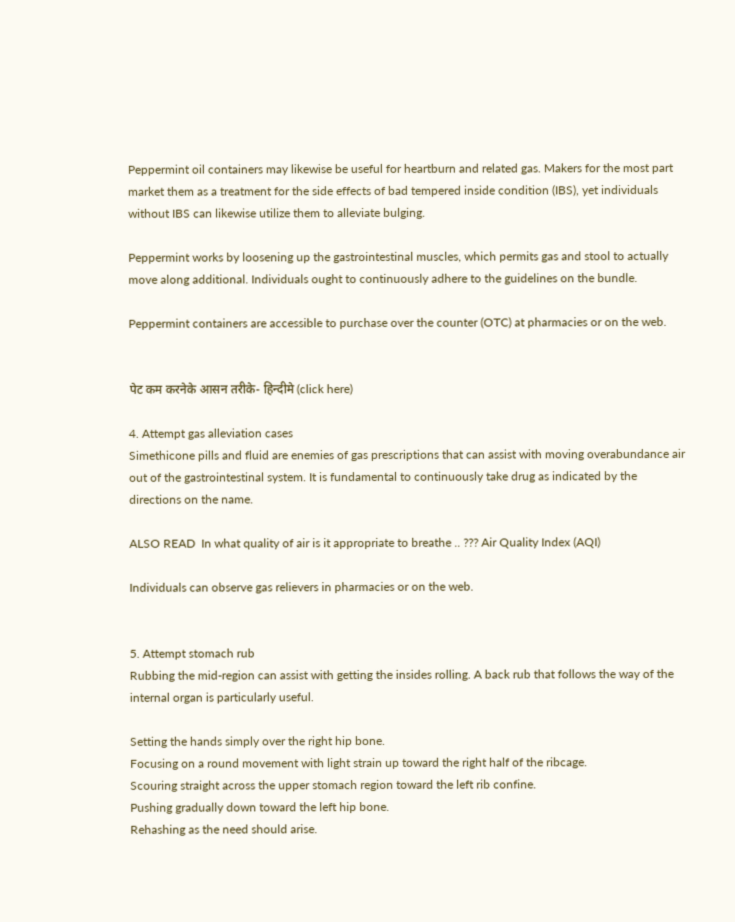Peppermint oil containers may likewise be useful for heartburn and related gas. Makers for the most part market them as a treatment for the side effects of bad tempered inside condition (IBS), yet individuals without IBS can likewise utilize them to alleviate bulging.

Peppermint works by loosening up the gastrointestinal muscles, which permits gas and stool to actually move along additional. Individuals ought to continuously adhere to the guidelines on the bundle.

Peppermint containers are accessible to purchase over the counter (OTC) at pharmacies or on the web.


पेट कम करनेके आसन तरीके- हिन्दीमे (click here)

4. Attempt gas alleviation cases
Simethicone pills and fluid are enemies of gas prescriptions that can assist with moving overabundance air out of the gastrointestinal system. It is fundamental to continuously take drug as indicated by the directions on the name.

ALSO READ  In what quality of air is it appropriate to breathe .. ??? Air Quality Index (AQI)

Individuals can observe gas relievers in pharmacies or on the web.


5. Attempt stomach rub
Rubbing the mid-region can assist with getting the insides rolling. A back rub that follows the way of the internal organ is particularly useful.

Setting the hands simply over the right hip bone.
Focusing on a round movement with light strain up toward the right half of the ribcage.
Scouring straight across the upper stomach region toward the left rib confine.
Pushing gradually down toward the left hip bone.
Rehashing as the need should arise.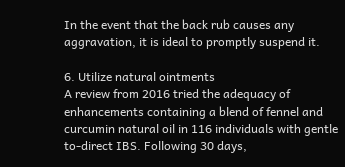In the event that the back rub causes any aggravation, it is ideal to promptly suspend it.

6. Utilize natural ointments
A review from 2016 tried the adequacy of enhancements containing a blend of fennel and curcumin natural oil in 116 individuals with gentle to-direct IBS. Following 30 days,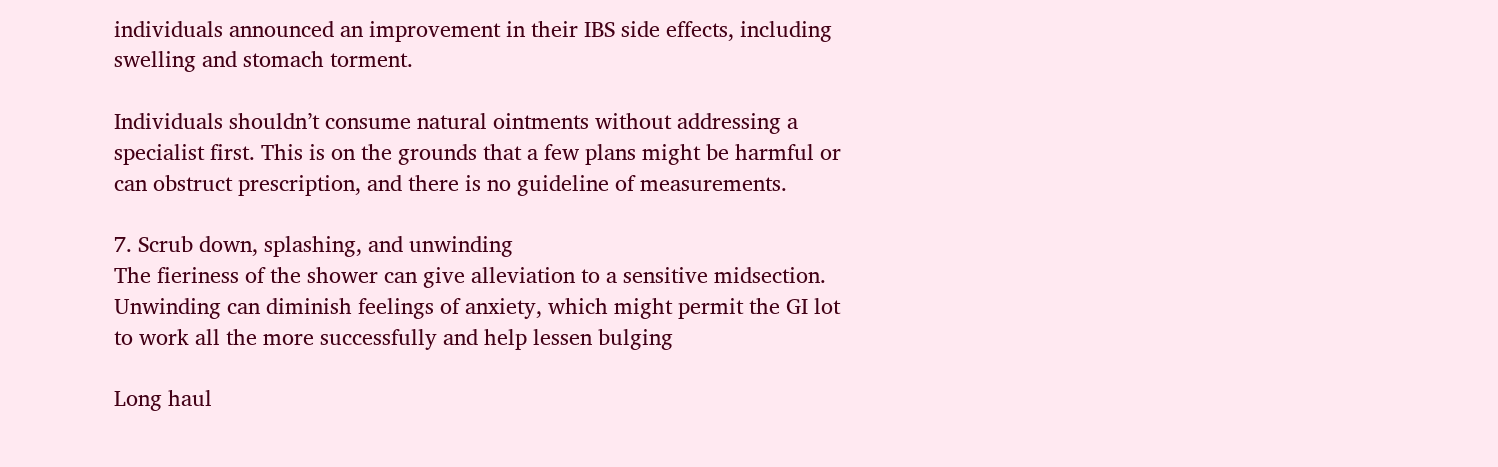individuals announced an improvement in their IBS side effects, including swelling and stomach torment.

Individuals shouldn’t consume natural ointments without addressing a specialist first. This is on the grounds that a few plans might be harmful or can obstruct prescription, and there is no guideline of measurements.

7. Scrub down, splashing, and unwinding
The fieriness of the shower can give alleviation to a sensitive midsection. Unwinding can diminish feelings of anxiety, which might permit the GI lot to work all the more successfully and help lessen bulging

Long haul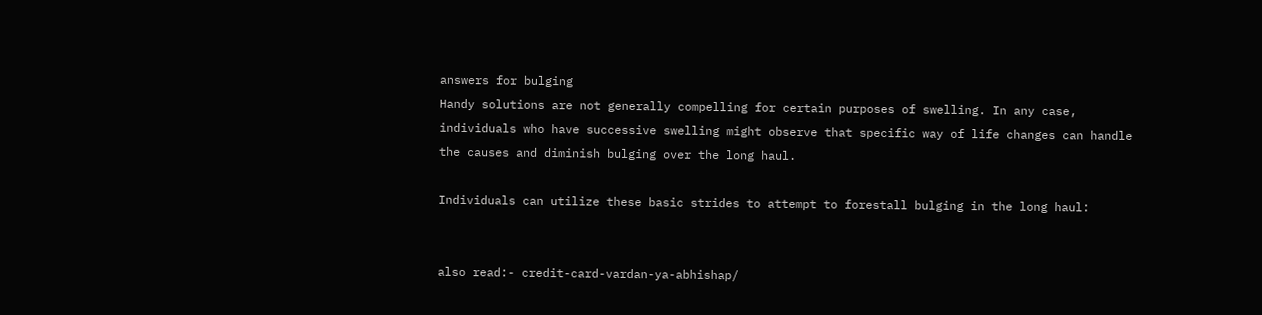answers for bulging
Handy solutions are not generally compelling for certain purposes of swelling. In any case, individuals who have successive swelling might observe that specific way of life changes can handle the causes and diminish bulging over the long haul.

Individuals can utilize these basic strides to attempt to forestall bulging in the long haul:


also read:- credit-card-vardan-ya-abhishap/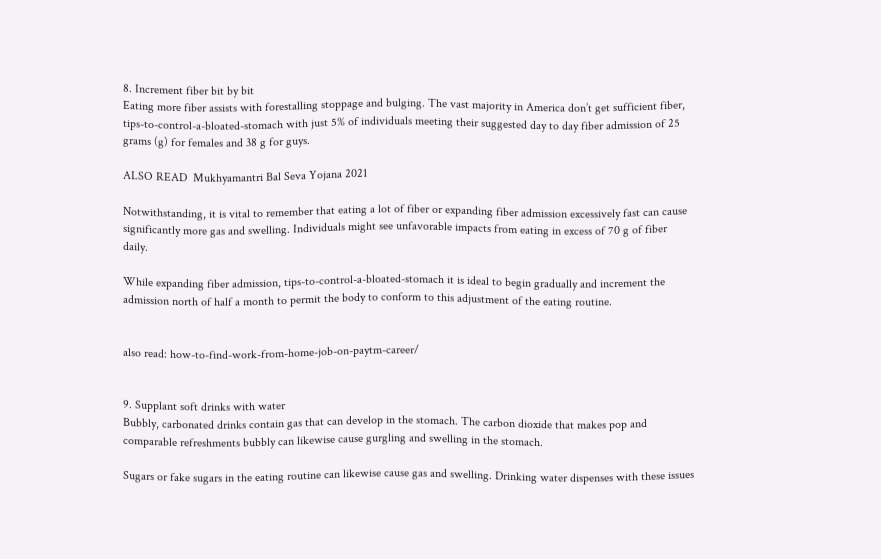8. Increment fiber bit by bit
Eating more fiber assists with forestalling stoppage and bulging. The vast majority in America don’t get sufficient fiber, tips-to-control-a-bloated-stomach with just 5% of individuals meeting their suggested day to day fiber admission of 25 grams (g) for females and 38 g for guys.

ALSO READ  Mukhyamantri Bal Seva Yojana 2021

Notwithstanding, it is vital to remember that eating a lot of fiber or expanding fiber admission excessively fast can cause significantly more gas and swelling. Individuals might see unfavorable impacts from eating in excess of 70 g of fiber daily.

While expanding fiber admission, tips-to-control-a-bloated-stomach it is ideal to begin gradually and increment the admission north of half a month to permit the body to conform to this adjustment of the eating routine.


also read: how-to-find-work-from-home-job-on-paytm-career/


9. Supplant soft drinks with water
Bubbly, carbonated drinks contain gas that can develop in the stomach. The carbon dioxide that makes pop and comparable refreshments bubbly can likewise cause gurgling and swelling in the stomach.

Sugars or fake sugars in the eating routine can likewise cause gas and swelling. Drinking water dispenses with these issues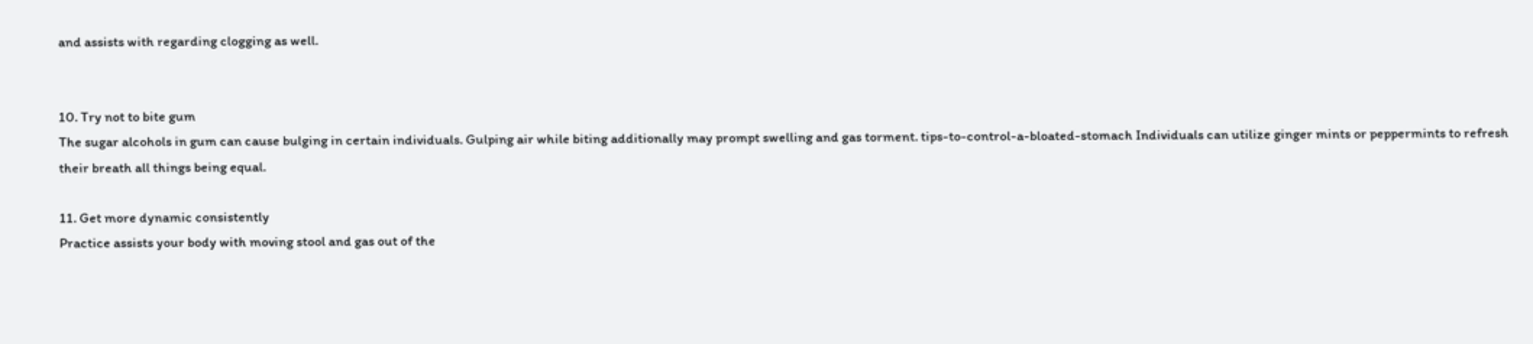and assists with regarding clogging as well.


10. Try not to bite gum
The sugar alcohols in gum can cause bulging in certain individuals. Gulping air while biting additionally may prompt swelling and gas torment. tips-to-control-a-bloated-stomach Individuals can utilize ginger mints or peppermints to refresh their breath all things being equal.

11. Get more dynamic consistently
Practice assists your body with moving stool and gas out of the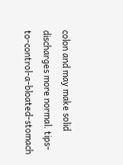colon and may make solid discharges more normal. tips-to-control-a-bloated-stomach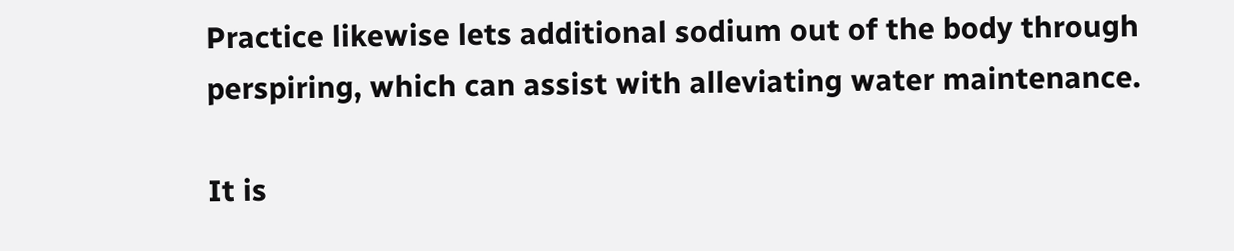Practice likewise lets additional sodium out of the body through perspiring, which can assist with alleviating water maintenance.

It is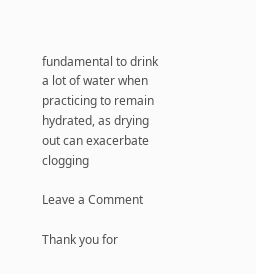fundamental to drink a lot of water when practicing to remain hydrated, as drying out can exacerbate clogging

Leave a Comment

Thank you for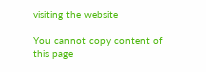visiting the website

You cannot copy content of this page